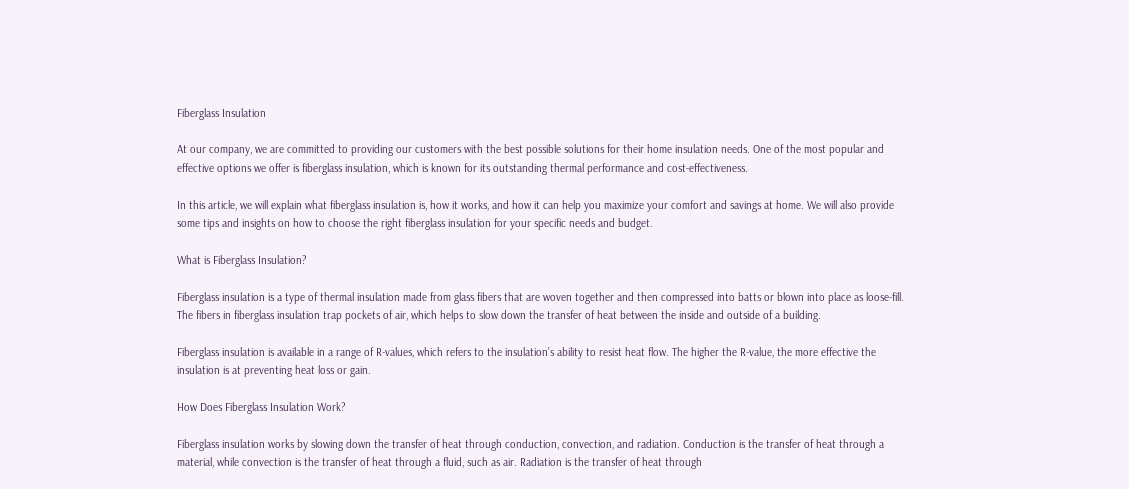Fiberglass Insulation

At our company, we are committed to providing our customers with the best possible solutions for their home insulation needs. One of the most popular and effective options we offer is fiberglass insulation, which is known for its outstanding thermal performance and cost-effectiveness.

In this article, we will explain what fiberglass insulation is, how it works, and how it can help you maximize your comfort and savings at home. We will also provide some tips and insights on how to choose the right fiberglass insulation for your specific needs and budget.

What is Fiberglass Insulation?

Fiberglass insulation is a type of thermal insulation made from glass fibers that are woven together and then compressed into batts or blown into place as loose-fill. The fibers in fiberglass insulation trap pockets of air, which helps to slow down the transfer of heat between the inside and outside of a building.

Fiberglass insulation is available in a range of R-values, which refers to the insulation’s ability to resist heat flow. The higher the R-value, the more effective the insulation is at preventing heat loss or gain.

How Does Fiberglass Insulation Work?

Fiberglass insulation works by slowing down the transfer of heat through conduction, convection, and radiation. Conduction is the transfer of heat through a material, while convection is the transfer of heat through a fluid, such as air. Radiation is the transfer of heat through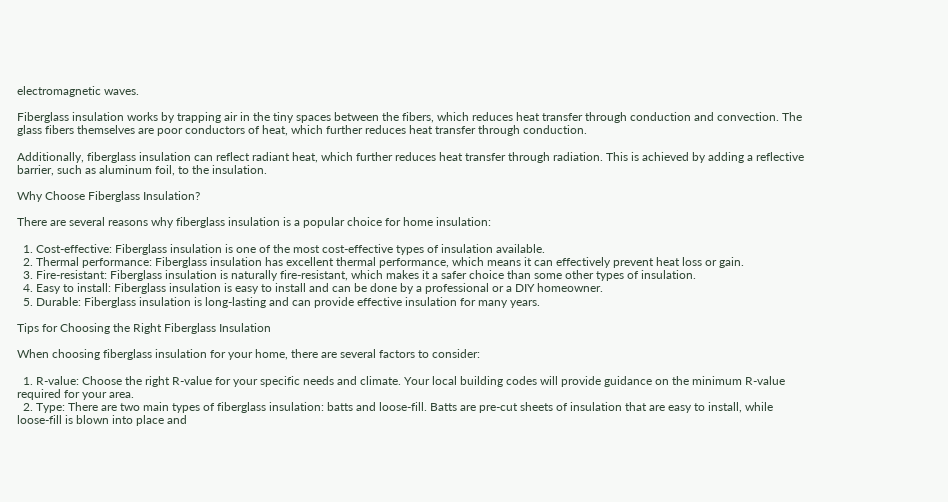electromagnetic waves.

Fiberglass insulation works by trapping air in the tiny spaces between the fibers, which reduces heat transfer through conduction and convection. The glass fibers themselves are poor conductors of heat, which further reduces heat transfer through conduction.

Additionally, fiberglass insulation can reflect radiant heat, which further reduces heat transfer through radiation. This is achieved by adding a reflective barrier, such as aluminum foil, to the insulation.

Why Choose Fiberglass Insulation?

There are several reasons why fiberglass insulation is a popular choice for home insulation:

  1. Cost-effective: Fiberglass insulation is one of the most cost-effective types of insulation available.
  2. Thermal performance: Fiberglass insulation has excellent thermal performance, which means it can effectively prevent heat loss or gain.
  3. Fire-resistant: Fiberglass insulation is naturally fire-resistant, which makes it a safer choice than some other types of insulation.
  4. Easy to install: Fiberglass insulation is easy to install and can be done by a professional or a DIY homeowner.
  5. Durable: Fiberglass insulation is long-lasting and can provide effective insulation for many years.

Tips for Choosing the Right Fiberglass Insulation

When choosing fiberglass insulation for your home, there are several factors to consider:

  1. R-value: Choose the right R-value for your specific needs and climate. Your local building codes will provide guidance on the minimum R-value required for your area.
  2. Type: There are two main types of fiberglass insulation: batts and loose-fill. Batts are pre-cut sheets of insulation that are easy to install, while loose-fill is blown into place and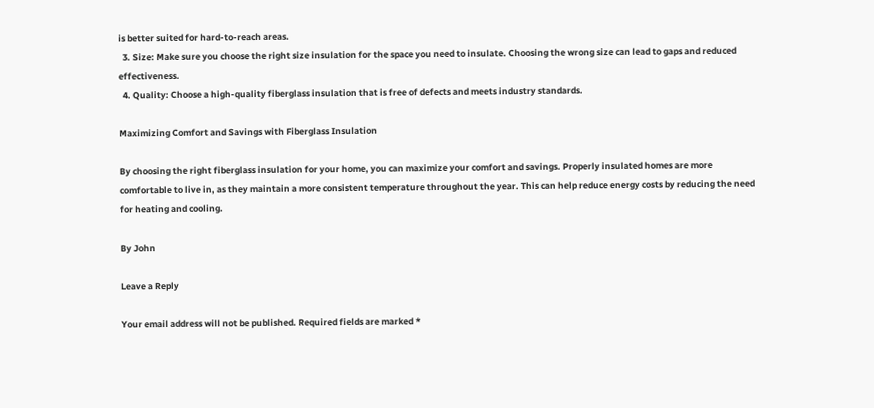is better suited for hard-to-reach areas.
  3. Size: Make sure you choose the right size insulation for the space you need to insulate. Choosing the wrong size can lead to gaps and reduced effectiveness.
  4. Quality: Choose a high-quality fiberglass insulation that is free of defects and meets industry standards.

Maximizing Comfort and Savings with Fiberglass Insulation

By choosing the right fiberglass insulation for your home, you can maximize your comfort and savings. Properly insulated homes are more comfortable to live in, as they maintain a more consistent temperature throughout the year. This can help reduce energy costs by reducing the need for heating and cooling.

By John

Leave a Reply

Your email address will not be published. Required fields are marked *